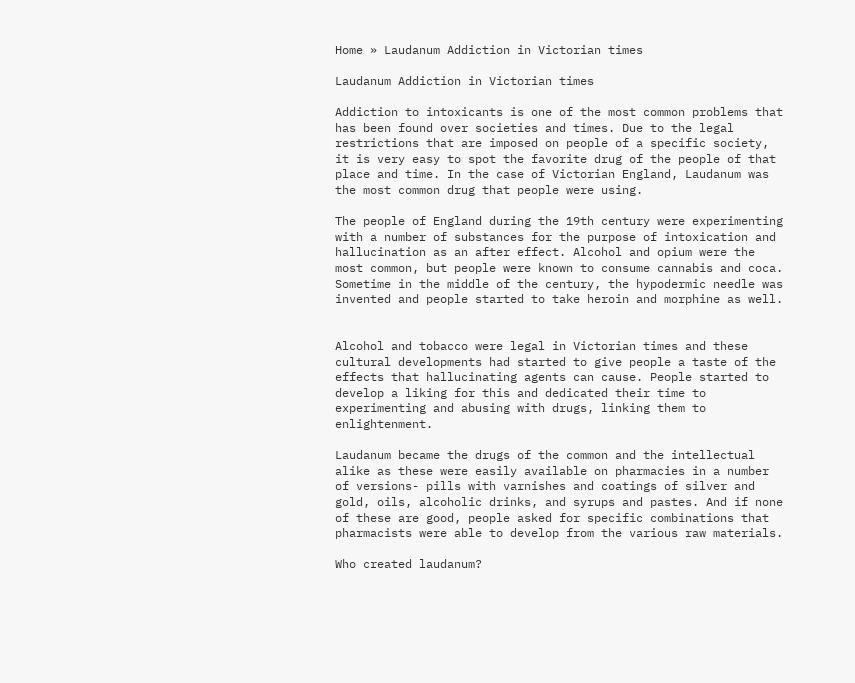Home » Laudanum Addiction in Victorian times

Laudanum Addiction in Victorian times

Addiction to intoxicants is one of the most common problems that has been found over societies and times. Due to the legal restrictions that are imposed on people of a specific society, it is very easy to spot the favorite drug of the people of that place and time. In the case of Victorian England, Laudanum was the most common drug that people were using.

The people of England during the 19th century were experimenting with a number of substances for the purpose of intoxication and hallucination as an after effect. Alcohol and opium were the most common, but people were known to consume cannabis and coca. Sometime in the middle of the century, the hypodermic needle was invented and people started to take heroin and morphine as well.


Alcohol and tobacco were legal in Victorian times and these cultural developments had started to give people a taste of the effects that hallucinating agents can cause. People started to develop a liking for this and dedicated their time to experimenting and abusing with drugs, linking them to enlightenment.

Laudanum became the drugs of the common and the intellectual alike as these were easily available on pharmacies in a number of versions- pills with varnishes and coatings of silver and gold, oils, alcoholic drinks, and syrups and pastes. And if none of these are good, people asked for specific combinations that pharmacists were able to develop from the various raw materials.

Who created laudanum?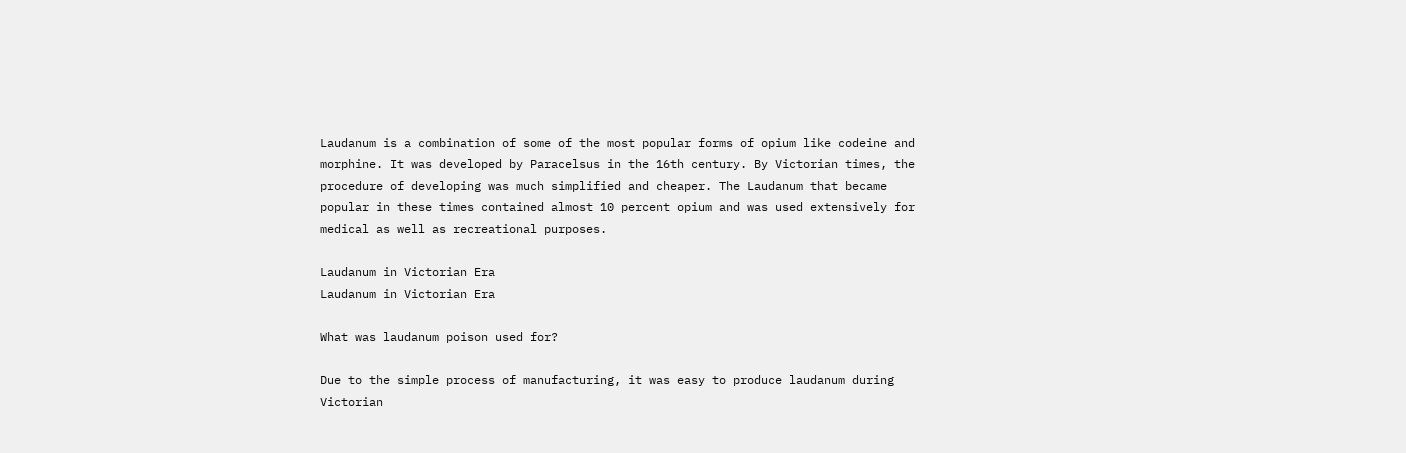Laudanum is a combination of some of the most popular forms of opium like codeine and morphine. It was developed by Paracelsus in the 16th century. By Victorian times, the procedure of developing was much simplified and cheaper. The Laudanum that became popular in these times contained almost 10 percent opium and was used extensively for medical as well as recreational purposes.

Laudanum in Victorian Era
Laudanum in Victorian Era

What was laudanum poison used for?

Due to the simple process of manufacturing, it was easy to produce laudanum during Victorian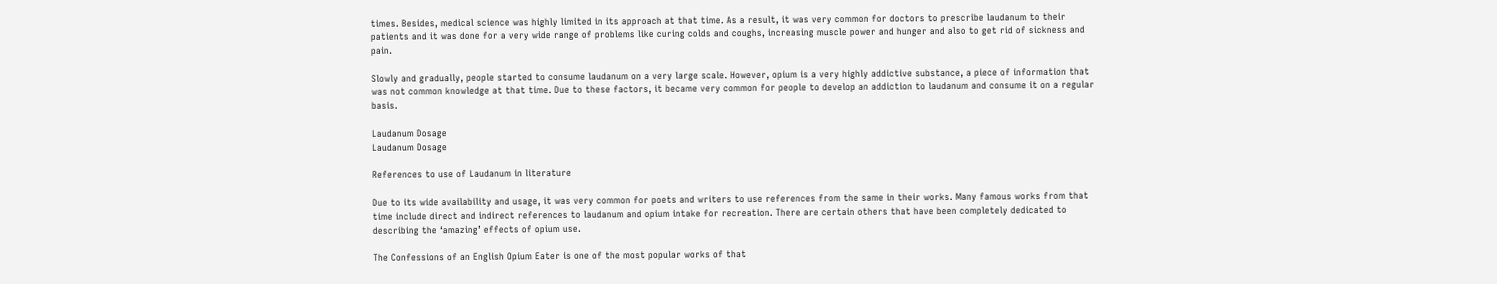times. Besides, medical science was highly limited in its approach at that time. As a result, it was very common for doctors to prescribe laudanum to their patients and it was done for a very wide range of problems like curing colds and coughs, increasing muscle power and hunger and also to get rid of sickness and pain.

Slowly and gradually, people started to consume laudanum on a very large scale. However, opium is a very highly addictive substance, a piece of information that was not common knowledge at that time. Due to these factors, it became very common for people to develop an addiction to laudanum and consume it on a regular basis.

Laudanum Dosage
Laudanum Dosage

References to use of Laudanum in literature

Due to its wide availability and usage, it was very common for poets and writers to use references from the same in their works. Many famous works from that time include direct and indirect references to laudanum and opium intake for recreation. There are certain others that have been completely dedicated to describing the ‘amazing’ effects of opium use.

The Confessions of an English Opium Eater is one of the most popular works of that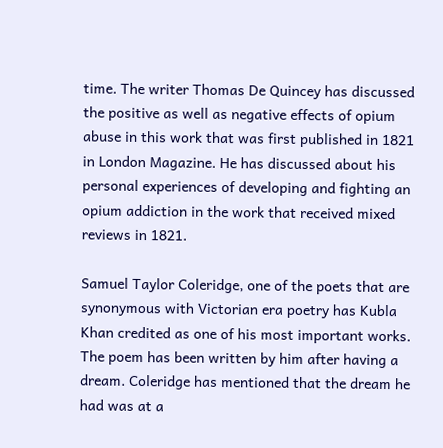time. The writer Thomas De Quincey has discussed the positive as well as negative effects of opium abuse in this work that was first published in 1821 in London Magazine. He has discussed about his personal experiences of developing and fighting an opium addiction in the work that received mixed reviews in 1821.

Samuel Taylor Coleridge, one of the poets that are synonymous with Victorian era poetry has Kubla Khan credited as one of his most important works. The poem has been written by him after having a dream. Coleridge has mentioned that the dream he had was at a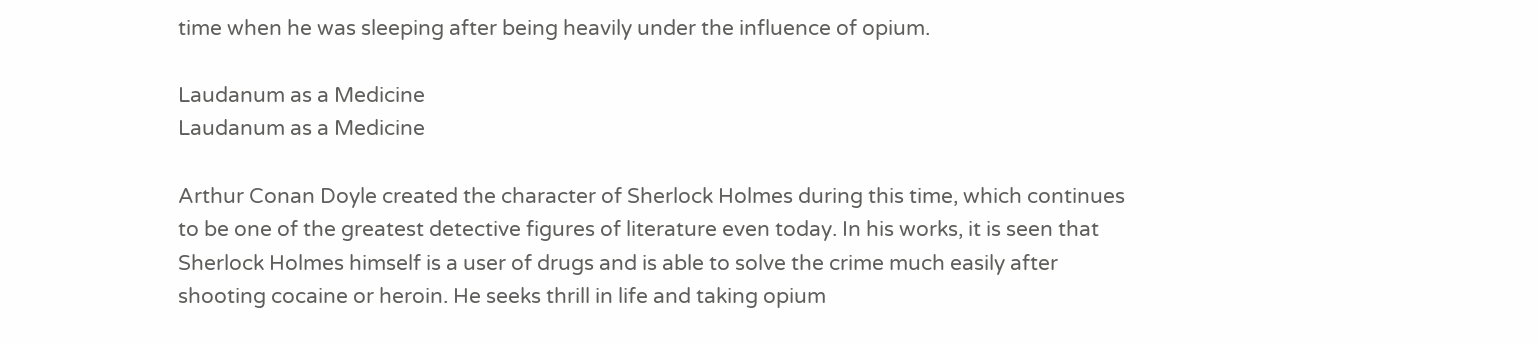time when he was sleeping after being heavily under the influence of opium.

Laudanum as a Medicine
Laudanum as a Medicine

Arthur Conan Doyle created the character of Sherlock Holmes during this time, which continues to be one of the greatest detective figures of literature even today. In his works, it is seen that Sherlock Holmes himself is a user of drugs and is able to solve the crime much easily after shooting cocaine or heroin. He seeks thrill in life and taking opium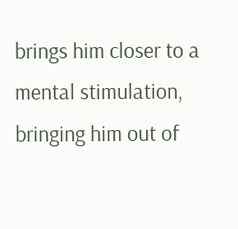brings him closer to a mental stimulation, bringing him out of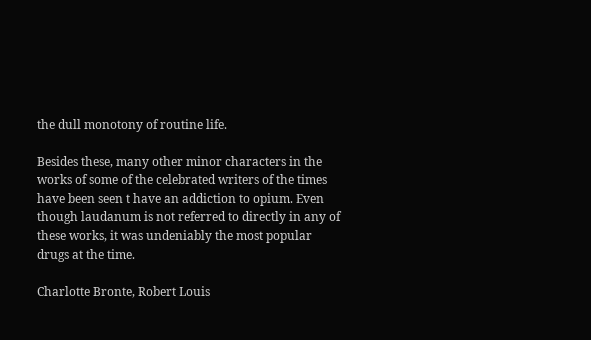the dull monotony of routine life.

Besides these, many other minor characters in the works of some of the celebrated writers of the times have been seen t have an addiction to opium. Even though laudanum is not referred to directly in any of these works, it was undeniably the most popular drugs at the time.

Charlotte Bronte, Robert Louis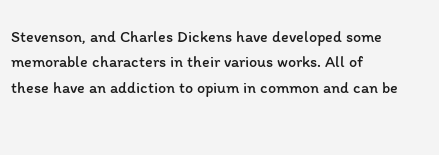Stevenson, and Charles Dickens have developed some memorable characters in their various works. All of these have an addiction to opium in common and can be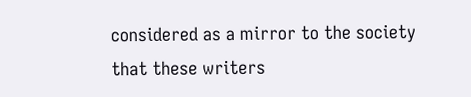considered as a mirror to the society that these writers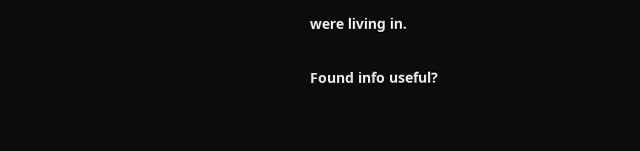were living in.

Found info useful?